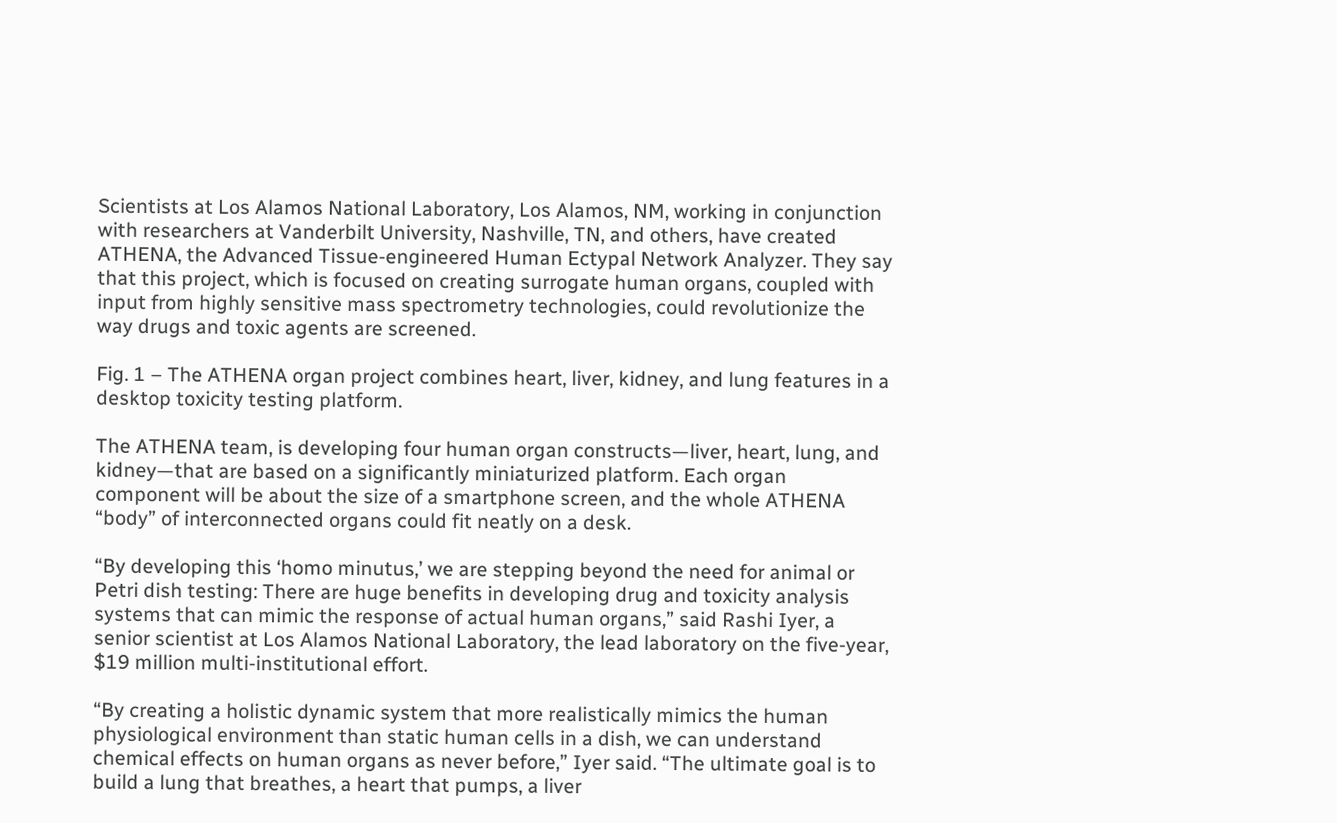Scientists at Los Alamos National Laboratory, Los Alamos, NM, working in conjunction with researchers at Vanderbilt University, Nashville, TN, and others, have created ATHENA, the Advanced Tissue-engineered Human Ectypal Network Analyzer. They say that this project, which is focused on creating surrogate human organs, coupled with input from highly sensitive mass spectrometry technologies, could revolutionize the way drugs and toxic agents are screened.

Fig. 1 – The ATHENA organ project combines heart, liver, kidney, and lung features in a desktop toxicity testing platform.

The ATHENA team, is developing four human organ constructs—liver, heart, lung, and kidney—that are based on a significantly miniaturized platform. Each organ component will be about the size of a smartphone screen, and the whole ATHENA “body” of interconnected organs could fit neatly on a desk.

“By developing this ‘homo minutus,’ we are stepping beyond the need for animal or Petri dish testing: There are huge benefits in developing drug and toxicity analysis systems that can mimic the response of actual human organs,” said Rashi Iyer, a senior scientist at Los Alamos National Laboratory, the lead laboratory on the five-year, $19 million multi-institutional effort.

“By creating a holistic dynamic system that more realistically mimics the human physiological environment than static human cells in a dish, we can understand chemical effects on human organs as never before,” Iyer said. “The ultimate goal is to build a lung that breathes, a heart that pumps, a liver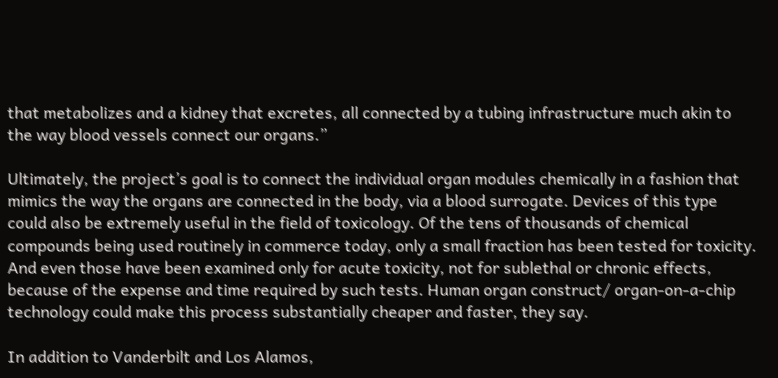that metabolizes and a kidney that excretes, all connected by a tubing infrastructure much akin to the way blood vessels connect our organs.”

Ultimately, the project’s goal is to connect the individual organ modules chemically in a fashion that mimics the way the organs are connected in the body, via a blood surrogate. Devices of this type could also be extremely useful in the field of toxicology. Of the tens of thousands of chemical compounds being used routinely in commerce today, only a small fraction has been tested for toxicity. And even those have been examined only for acute toxicity, not for sublethal or chronic effects, because of the expense and time required by such tests. Human organ construct/ organ-on-a-chip technology could make this process substantially cheaper and faster, they say.

In addition to Vanderbilt and Los Alamos,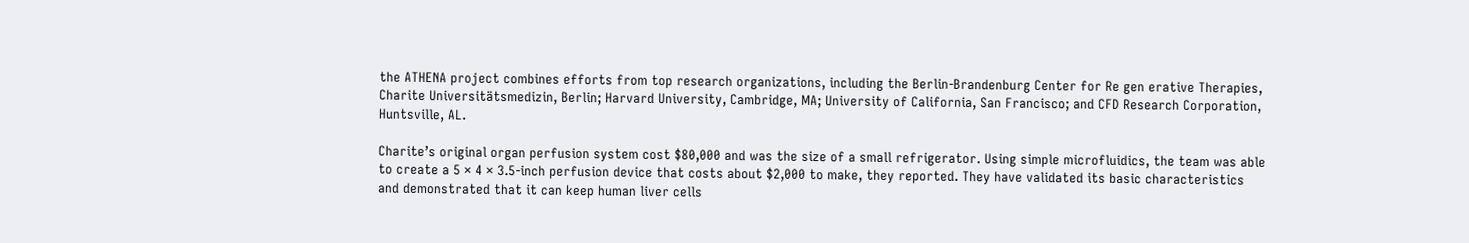the ATHENA project combines efforts from top research organizations, including the Berlin-Brandenburg Center for Re gen erative Therapies, Charite Universitätsmedizin, Berlin; Harvard University, Cambridge, MA; University of California, San Francisco; and CFD Research Corporation, Huntsville, AL.

Charite’s original organ perfusion system cost $80,000 and was the size of a small refrigerator. Using simple microfluidics, the team was able to create a 5 × 4 × 3.5-inch perfusion device that costs about $2,000 to make, they reported. They have validated its basic characteristics and demonstrated that it can keep human liver cells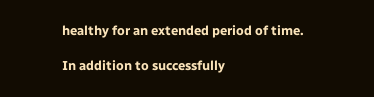healthy for an extended period of time.

In addition to successfully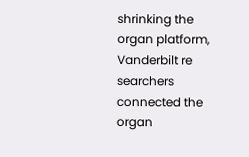shrinking the organ platform, Vanderbilt re searchers connected the organ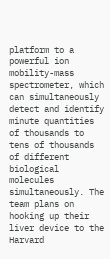platform to a powerful ion mobility-mass spectrometer, which can simultaneously detect and identify minute quantities of thousands to tens of thousands of different biological molecules simultaneously. The team plans on hooking up their liver device to the Harvard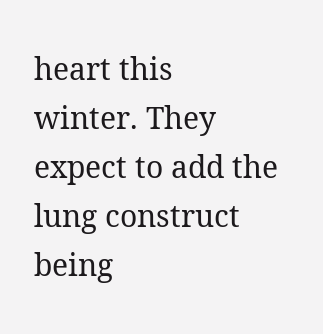heart this winter. They expect to add the lung construct being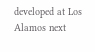developed at Los Alamos next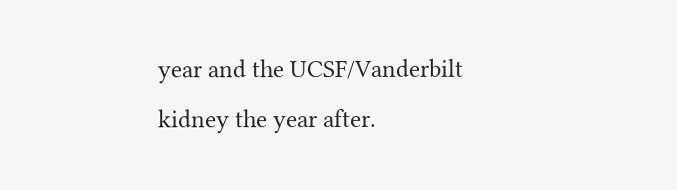year and the UCSF/Vanderbilt kidney the year after.